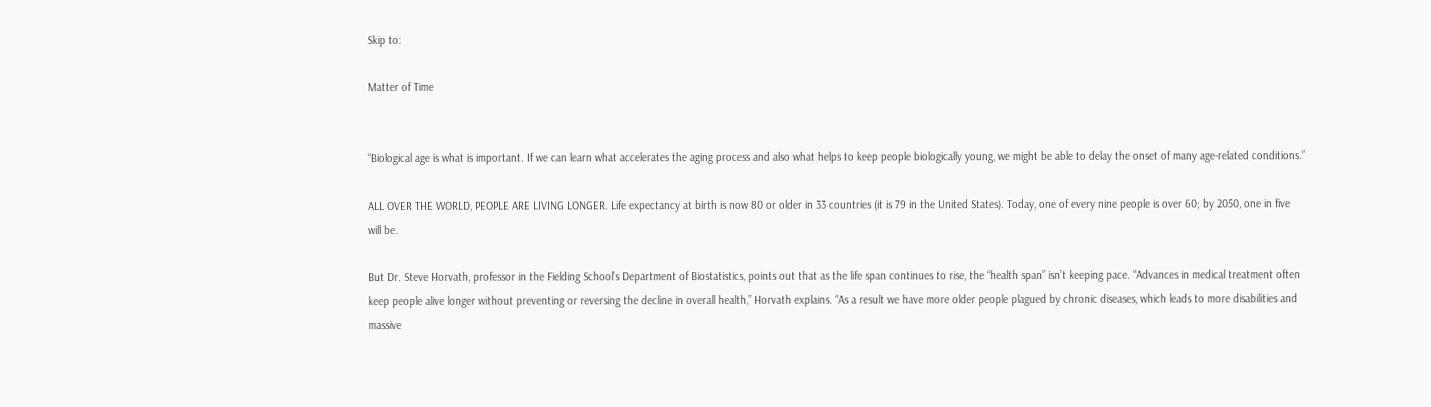Skip to:

Matter of Time


“Biological age is what is important. If we can learn what accelerates the aging process and also what helps to keep people biologically young, we might be able to delay the onset of many age-related conditions.”

ALL OVER THE WORLD, PEOPLE ARE LIVING LONGER. Life expectancy at birth is now 80 or older in 33 countries (it is 79 in the United States). Today, one of every nine people is over 60; by 2050, one in five will be.

But Dr. Steve Horvath, professor in the Fielding School’s Department of Biostatistics, points out that as the life span continues to rise, the “health span” isn’t keeping pace. “Advances in medical treatment often keep people alive longer without preventing or reversing the decline in overall health,” Horvath explains. “As a result we have more older people plagued by chronic diseases, which leads to more disabilities and massive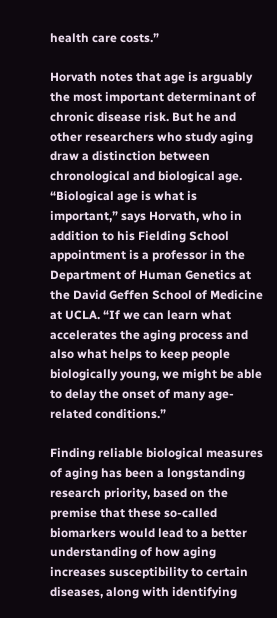health care costs.”

Horvath notes that age is arguably the most important determinant of chronic disease risk. But he and other researchers who study aging draw a distinction between chronological and biological age. “Biological age is what is important,” says Horvath, who in addition to his Fielding School appointment is a professor in the Department of Human Genetics at the David Geffen School of Medicine at UCLA. “If we can learn what accelerates the aging process and also what helps to keep people biologically young, we might be able to delay the onset of many age-related conditions.”

Finding reliable biological measures of aging has been a longstanding research priority, based on the premise that these so-called biomarkers would lead to a better understanding of how aging increases susceptibility to certain diseases, along with identifying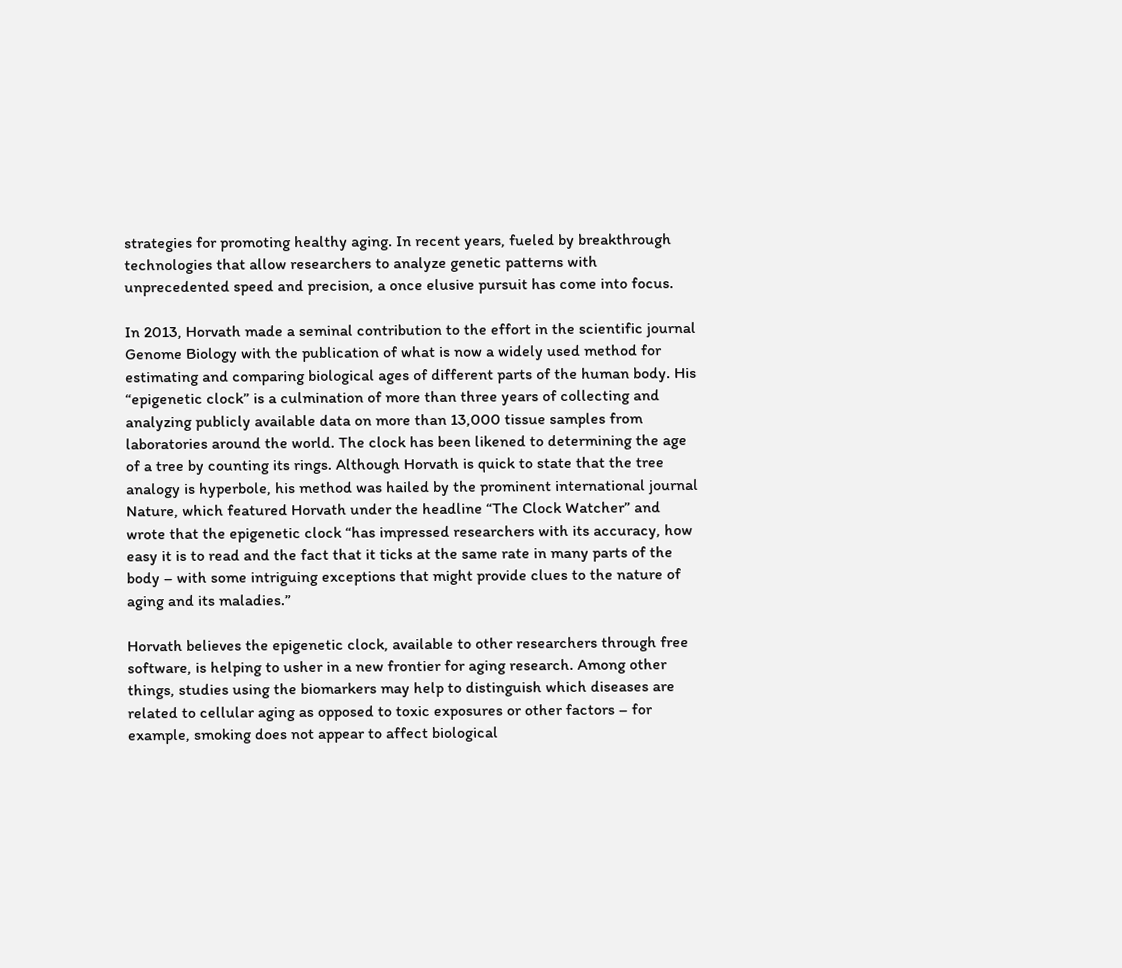strategies for promoting healthy aging. In recent years, fueled by breakthrough technologies that allow researchers to analyze genetic patterns with unprecedented speed and precision, a once elusive pursuit has come into focus.

In 2013, Horvath made a seminal contribution to the effort in the scientific journal Genome Biology with the publication of what is now a widely used method for estimating and comparing biological ages of different parts of the human body. His “epigenetic clock” is a culmination of more than three years of collecting and analyzing publicly available data on more than 13,000 tissue samples from laboratories around the world. The clock has been likened to determining the age of a tree by counting its rings. Although Horvath is quick to state that the tree analogy is hyperbole, his method was hailed by the prominent international journal Nature, which featured Horvath under the headline “The Clock Watcher” and wrote that the epigenetic clock “has impressed researchers with its accuracy, how easy it is to read and the fact that it ticks at the same rate in many parts of the body – with some intriguing exceptions that might provide clues to the nature of aging and its maladies.”

Horvath believes the epigenetic clock, available to other researchers through free software, is helping to usher in a new frontier for aging research. Among other things, studies using the biomarkers may help to distinguish which diseases are related to cellular aging as opposed to toxic exposures or other factors – for example, smoking does not appear to affect biological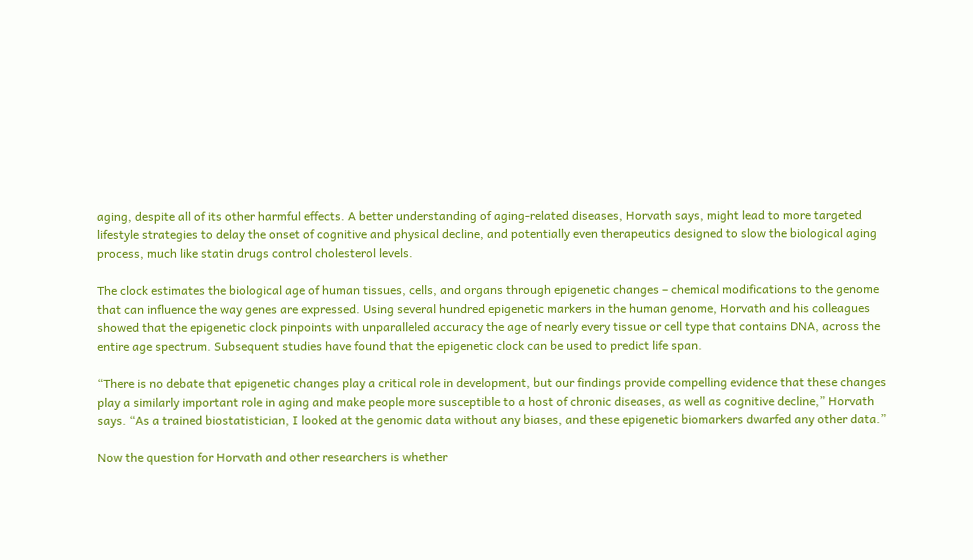aging, despite all of its other harmful effects. A better understanding of aging-related diseases, Horvath says, might lead to more targeted lifestyle strategies to delay the onset of cognitive and physical decline, and potentially even therapeutics designed to slow the biological aging process, much like statin drugs control cholesterol levels.

The clock estimates the biological age of human tissues, cells, and organs through epigenetic changes – chemical modifications to the genome that can influence the way genes are expressed. Using several hundred epigenetic markers in the human genome, Horvath and his colleagues showed that the epigenetic clock pinpoints with unparalleled accuracy the age of nearly every tissue or cell type that contains DNA, across the entire age spectrum. Subsequent studies have found that the epigenetic clock can be used to predict life span.

“There is no debate that epigenetic changes play a critical role in development, but our findings provide compelling evidence that these changes play a similarly important role in aging and make people more susceptible to a host of chronic diseases, as well as cognitive decline,” Horvath says. “As a trained biostatistician, I looked at the genomic data without any biases, and these epigenetic biomarkers dwarfed any other data.”

Now the question for Horvath and other researchers is whether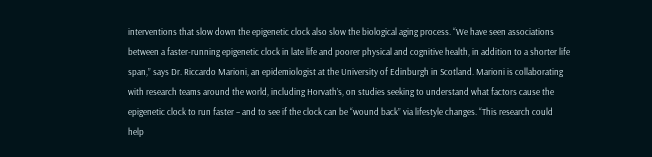interventions that slow down the epigenetic clock also slow the biological aging process. “We have seen associations between a faster-running epigenetic clock in late life and poorer physical and cognitive health, in addition to a shorter life span,” says Dr. Riccardo Marioni, an epidemiologist at the University of Edinburgh in Scotland. Marioni is collaborating with research teams around the world, including Horvath’s, on studies seeking to understand what factors cause the epigenetic clock to run faster – and to see if the clock can be “wound back” via lifestyle changes. “This research could help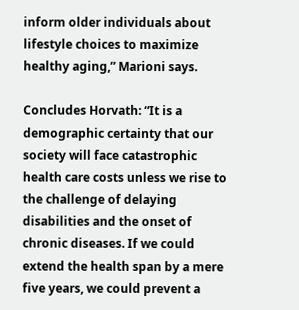inform older individuals about lifestyle choices to maximize healthy aging,” Marioni says.

Concludes Horvath: “It is a demographic certainty that our society will face catastrophic health care costs unless we rise to the challenge of delaying disabilities and the onset of chronic diseases. If we could extend the health span by a mere five years, we could prevent a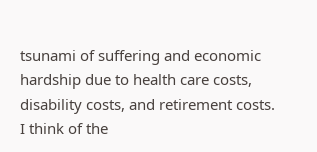tsunami of suffering and economic hardship due to health care costs, disability costs, and retirement costs. I think of the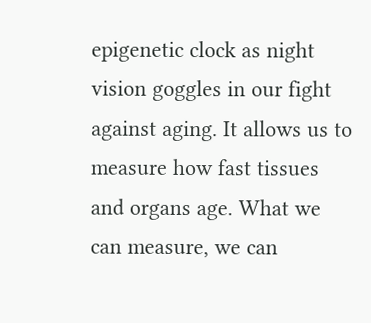epigenetic clock as night vision goggles in our fight against aging. It allows us to measure how fast tissues and organs age. What we can measure, we can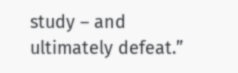study – and ultimately defeat.”